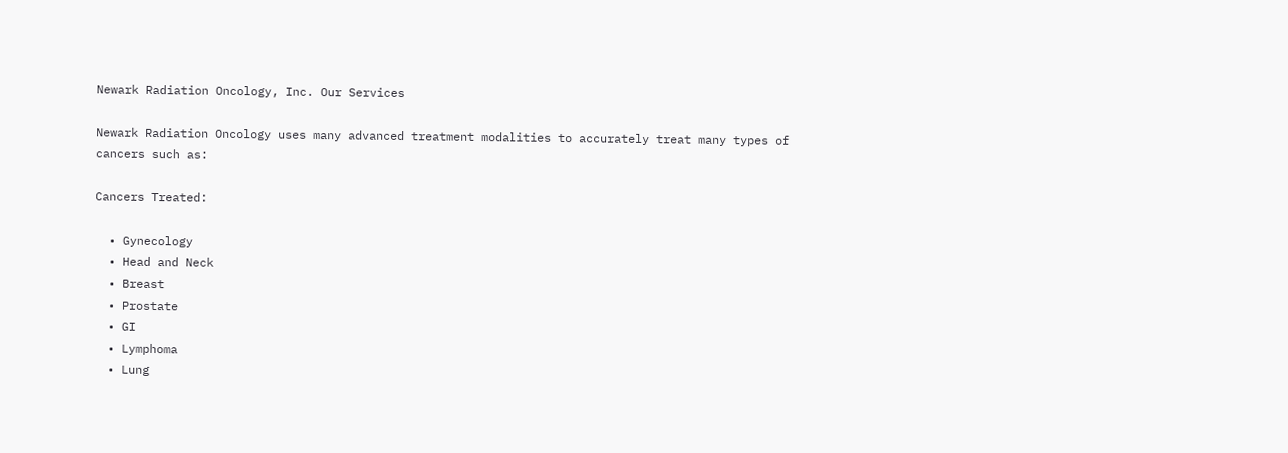Newark Radiation Oncology, Inc. Our Services

Newark Radiation Oncology uses many advanced treatment modalities to accurately treat many types of cancers such as:

Cancers Treated:

  • Gynecology
  • Head and Neck
  • Breast
  • Prostate
  • GI
  • Lymphoma
  • Lung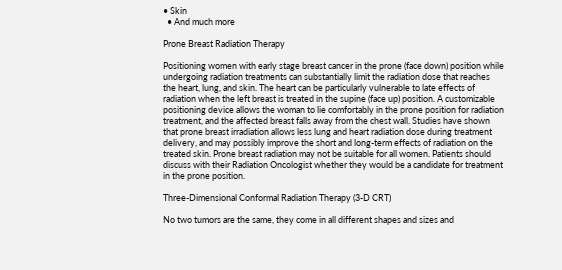• Skin
  • And much more

Prone Breast Radiation Therapy

Positioning women with early stage breast cancer in the prone (face down) position while undergoing radiation treatments can substantially limit the radiation dose that reaches the heart, lung, and skin. The heart can be particularly vulnerable to late effects of radiation when the left breast is treated in the supine (face up) position. A customizable positioning device allows the woman to lie comfortably in the prone position for radiation treatment, and the affected breast falls away from the chest wall. Studies have shown that prone breast irradiation allows less lung and heart radiation dose during treatment delivery, and may possibly improve the short and long-term effects of radiation on the treated skin. Prone breast radiation may not be suitable for all women. Patients should discuss with their Radiation Oncologist whether they would be a candidate for treatment in the prone position.

Three-Dimensional Conformal Radiation Therapy (3-D CRT)

No two tumors are the same, they come in all different shapes and sizes and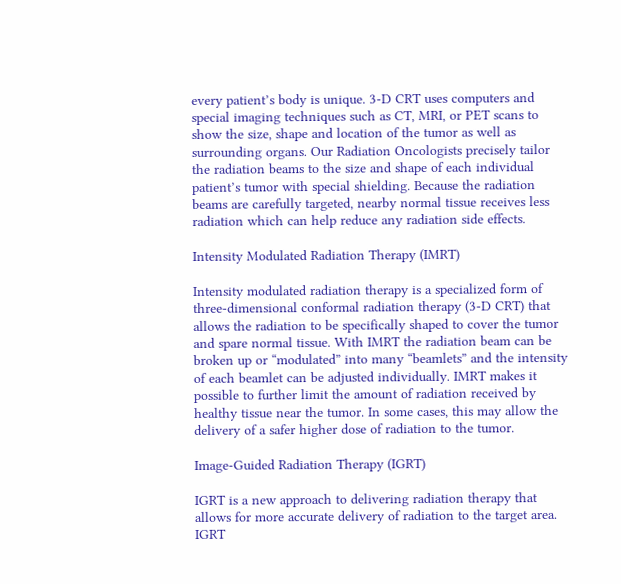every patient’s body is unique. 3-D CRT uses computers and special imaging techniques such as CT, MRI, or PET scans to show the size, shape and location of the tumor as well as surrounding organs. Our Radiation Oncologists precisely tailor the radiation beams to the size and shape of each individual patient’s tumor with special shielding. Because the radiation beams are carefully targeted, nearby normal tissue receives less radiation which can help reduce any radiation side effects.

Intensity Modulated Radiation Therapy (IMRT)

Intensity modulated radiation therapy is a specialized form of three-dimensional conformal radiation therapy (3-D CRT) that allows the radiation to be specifically shaped to cover the tumor and spare normal tissue. With IMRT the radiation beam can be broken up or “modulated” into many “beamlets” and the intensity of each beamlet can be adjusted individually. IMRT makes it possible to further limit the amount of radiation received by healthy tissue near the tumor. In some cases, this may allow the delivery of a safer higher dose of radiation to the tumor.

Image-Guided Radiation Therapy (IGRT)

IGRT is a new approach to delivering radiation therapy that allows for more accurate delivery of radiation to the target area. IGRT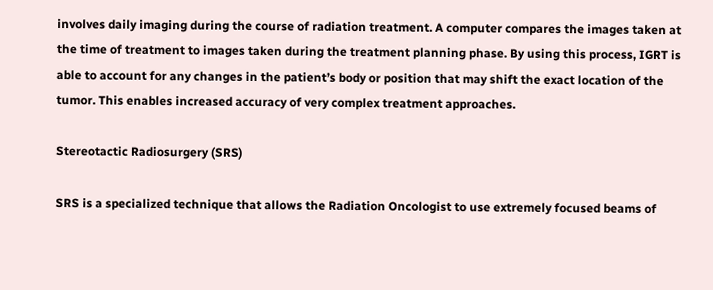involves daily imaging during the course of radiation treatment. A computer compares the images taken at the time of treatment to images taken during the treatment planning phase. By using this process, IGRT is able to account for any changes in the patient’s body or position that may shift the exact location of the tumor. This enables increased accuracy of very complex treatment approaches.

Stereotactic Radiosurgery (SRS)

SRS is a specialized technique that allows the Radiation Oncologist to use extremely focused beams of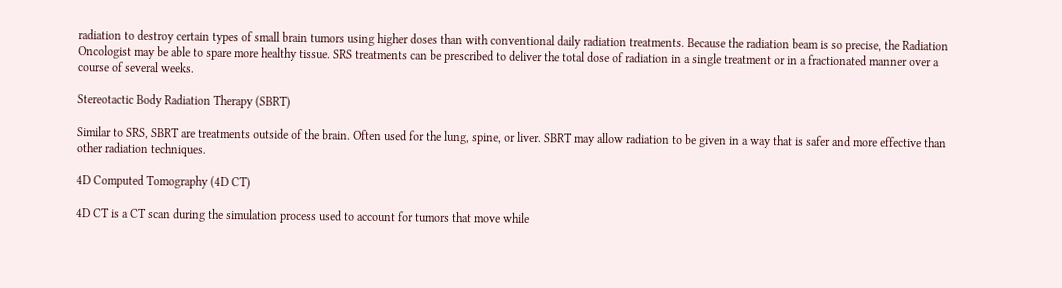radiation to destroy certain types of small brain tumors using higher doses than with conventional daily radiation treatments. Because the radiation beam is so precise, the Radiation Oncologist may be able to spare more healthy tissue. SRS treatments can be prescribed to deliver the total dose of radiation in a single treatment or in a fractionated manner over a course of several weeks.

Stereotactic Body Radiation Therapy (SBRT)

Similar to SRS, SBRT are treatments outside of the brain. Often used for the lung, spine, or liver. SBRT may allow radiation to be given in a way that is safer and more effective than other radiation techniques.

4D Computed Tomography (4D CT)

4D CT is a CT scan during the simulation process used to account for tumors that move while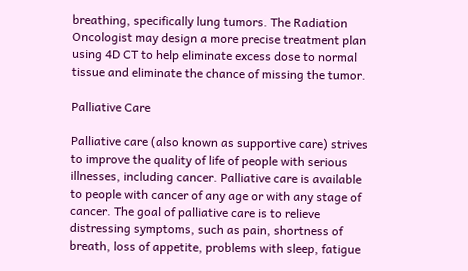breathing, specifically lung tumors. The Radiation Oncologist may design a more precise treatment plan using 4D CT to help eliminate excess dose to normal tissue and eliminate the chance of missing the tumor.

Palliative Care

Palliative care (also known as supportive care) strives to improve the quality of life of people with serious illnesses, including cancer. Palliative care is available to people with cancer of any age or with any stage of cancer. The goal of palliative care is to relieve distressing symptoms, such as pain, shortness of breath, loss of appetite, problems with sleep, fatigue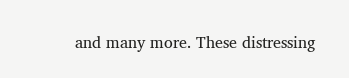and many more. These distressing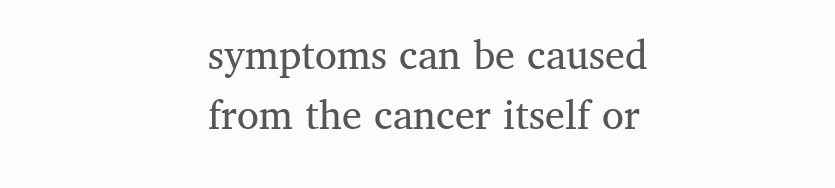symptoms can be caused from the cancer itself or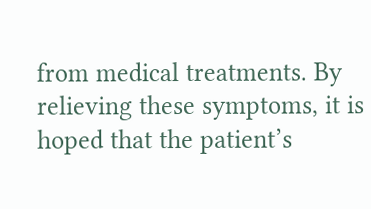from medical treatments. By relieving these symptoms, it is hoped that the patient’s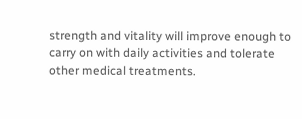strength and vitality will improve enough to carry on with daily activities and tolerate other medical treatments.